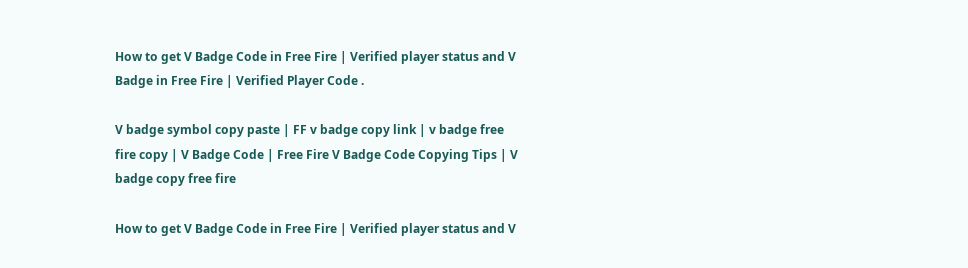How to get V Badge Code in Free Fire | Verified player status and V Badge in Free Fire | Verified Player Code .

V badge symbol copy paste | FF v badge copy link | v badge free fire copy | V Badge Code | Free Fire V Badge Code Copying Tips | V badge copy free fire

How to get V Badge Code in Free Fire | Verified player status and V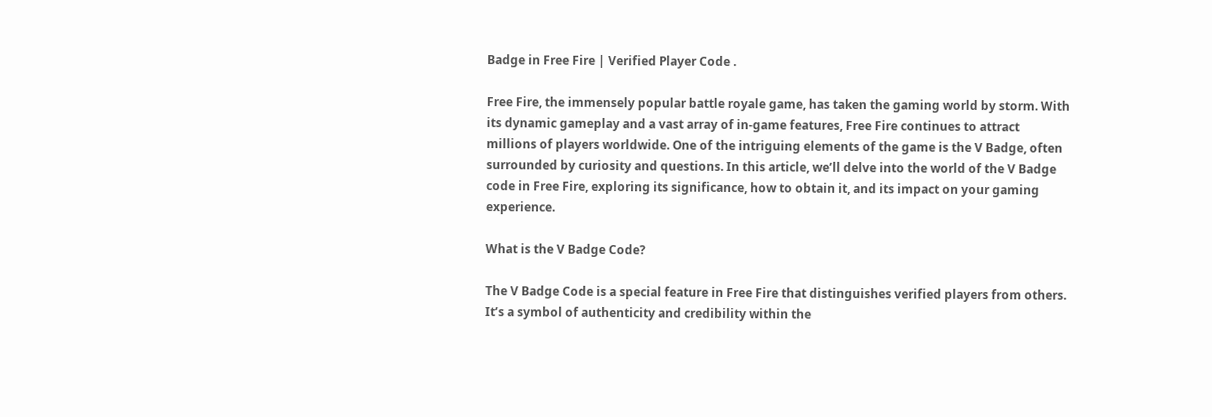Badge in Free Fire | Verified Player Code .

Free Fire, the immensely popular battle royale game, has taken the gaming world by storm. With its dynamic gameplay and a vast array of in-game features, Free Fire continues to attract millions of players worldwide. One of the intriguing elements of the game is the V Badge, often surrounded by curiosity and questions. In this article, we’ll delve into the world of the V Badge code in Free Fire, exploring its significance, how to obtain it, and its impact on your gaming experience.

What is the V Badge Code?

The V Badge Code is a special feature in Free Fire that distinguishes verified players from others. It’s a symbol of authenticity and credibility within the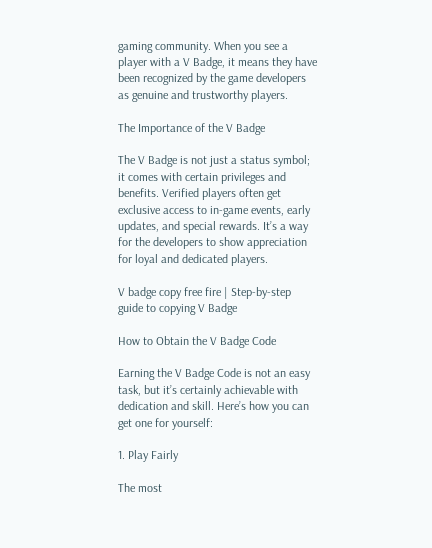gaming community. When you see a player with a V Badge, it means they have been recognized by the game developers as genuine and trustworthy players.

The Importance of the V Badge

The V Badge is not just a status symbol; it comes with certain privileges and benefits. Verified players often get exclusive access to in-game events, early updates, and special rewards. It’s a way for the developers to show appreciation for loyal and dedicated players.

V badge copy free fire | Step-by-step guide to copying V Badge

How to Obtain the V Badge Code

Earning the V Badge Code is not an easy task, but it’s certainly achievable with dedication and skill. Here’s how you can get one for yourself:

1. Play Fairly

The most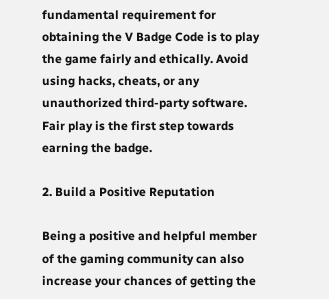fundamental requirement for obtaining the V Badge Code is to play the game fairly and ethically. Avoid using hacks, cheats, or any unauthorized third-party software. Fair play is the first step towards earning the badge.

2. Build a Positive Reputation

Being a positive and helpful member of the gaming community can also increase your chances of getting the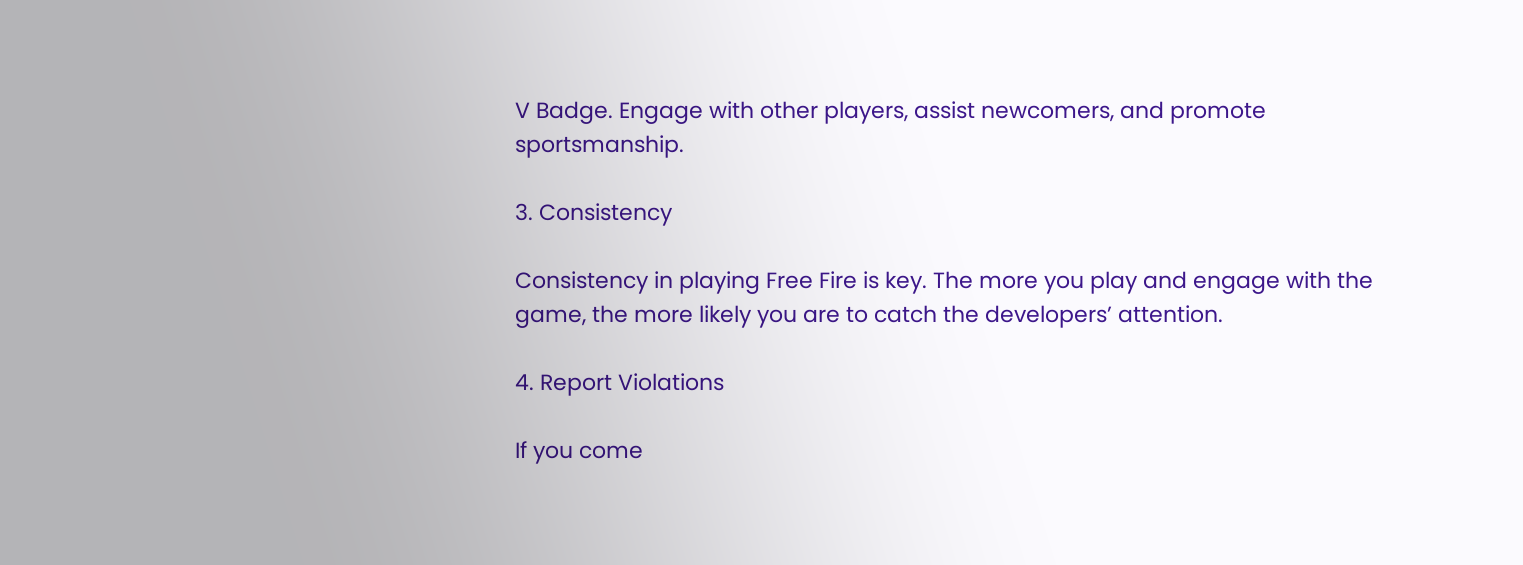V Badge. Engage with other players, assist newcomers, and promote sportsmanship.

3. Consistency

Consistency in playing Free Fire is key. The more you play and engage with the game, the more likely you are to catch the developers’ attention.

4. Report Violations

If you come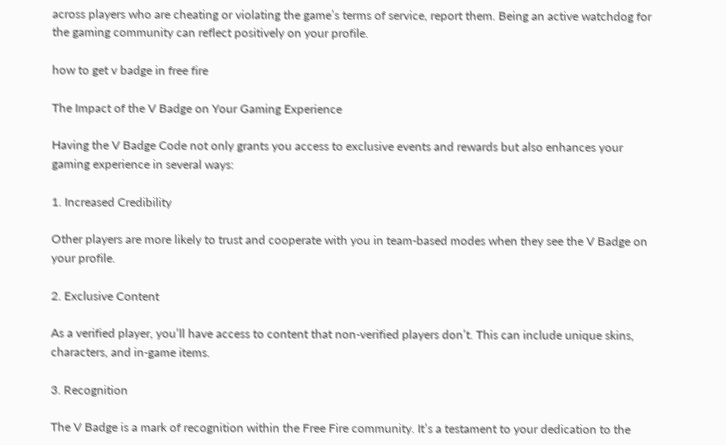across players who are cheating or violating the game’s terms of service, report them. Being an active watchdog for the gaming community can reflect positively on your profile.

how to get v badge in free fire

The Impact of the V Badge on Your Gaming Experience

Having the V Badge Code not only grants you access to exclusive events and rewards but also enhances your gaming experience in several ways:

1. Increased Credibility

Other players are more likely to trust and cooperate with you in team-based modes when they see the V Badge on your profile.

2. Exclusive Content

As a verified player, you’ll have access to content that non-verified players don’t. This can include unique skins, characters, and in-game items.

3. Recognition

The V Badge is a mark of recognition within the Free Fire community. It’s a testament to your dedication to the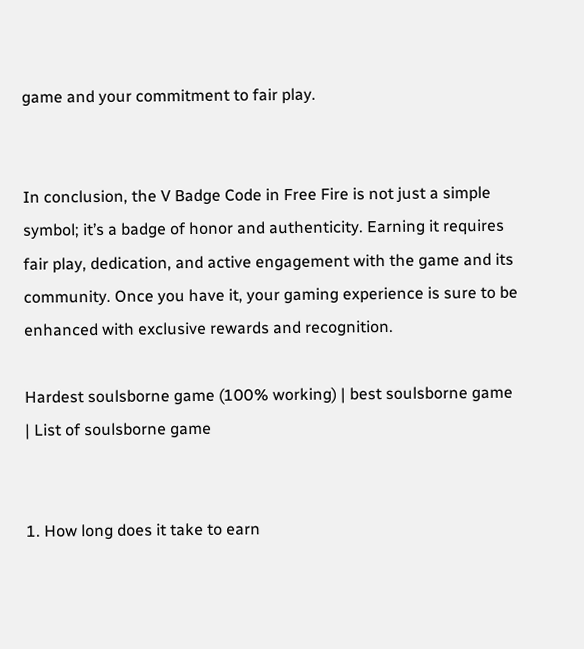game and your commitment to fair play.


In conclusion, the V Badge Code in Free Fire is not just a simple symbol; it’s a badge of honor and authenticity. Earning it requires fair play, dedication, and active engagement with the game and its community. Once you have it, your gaming experience is sure to be enhanced with exclusive rewards and recognition.

Hardest soulsborne game (100% working) | best soulsborne game | List of soulsborne game


1. How long does it take to earn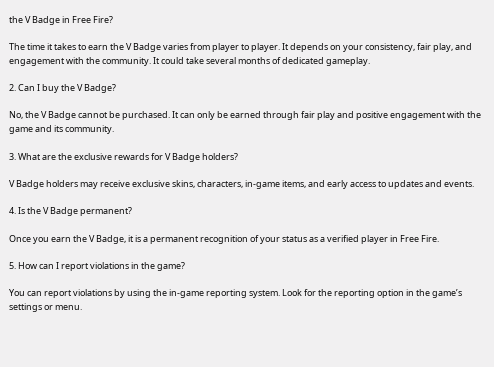the V Badge in Free Fire?

The time it takes to earn the V Badge varies from player to player. It depends on your consistency, fair play, and engagement with the community. It could take several months of dedicated gameplay.

2. Can I buy the V Badge?

No, the V Badge cannot be purchased. It can only be earned through fair play and positive engagement with the game and its community.

3. What are the exclusive rewards for V Badge holders?

V Badge holders may receive exclusive skins, characters, in-game items, and early access to updates and events.

4. Is the V Badge permanent?

Once you earn the V Badge, it is a permanent recognition of your status as a verified player in Free Fire.

5. How can I report violations in the game?

You can report violations by using the in-game reporting system. Look for the reporting option in the game’s settings or menu.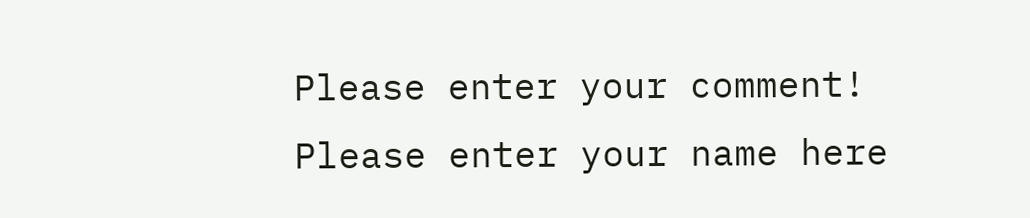Please enter your comment!
Please enter your name here